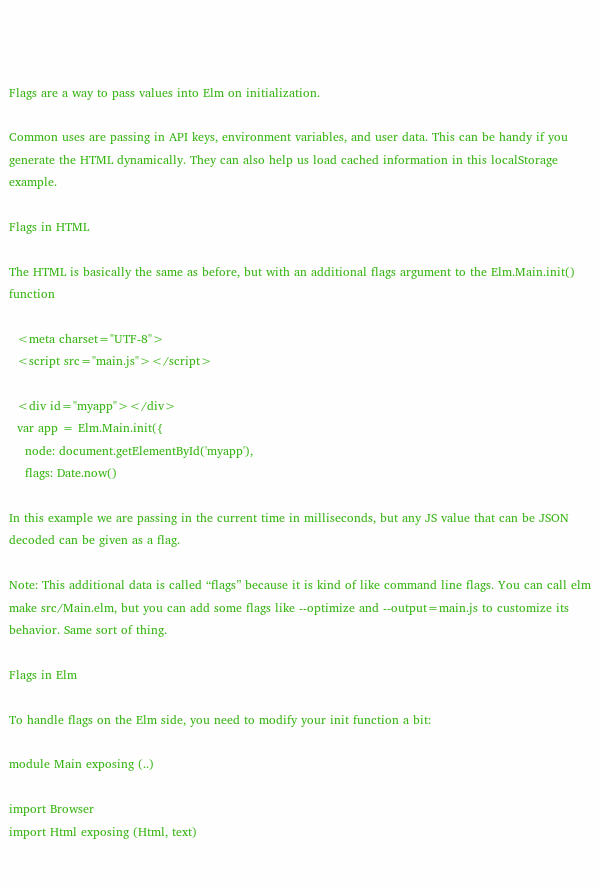Flags are a way to pass values into Elm on initialization.

Common uses are passing in API keys, environment variables, and user data. This can be handy if you generate the HTML dynamically. They can also help us load cached information in this localStorage example.

Flags in HTML

The HTML is basically the same as before, but with an additional flags argument to the Elm.Main.init() function

  <meta charset="UTF-8">
  <script src="main.js"></script>

  <div id="myapp"></div>
  var app = Elm.Main.init({
    node: document.getElementById('myapp'),
    flags: Date.now()

In this example we are passing in the current time in milliseconds, but any JS value that can be JSON decoded can be given as a flag.

Note: This additional data is called “flags” because it is kind of like command line flags. You can call elm make src/Main.elm, but you can add some flags like --optimize and --output=main.js to customize its behavior. Same sort of thing.

Flags in Elm

To handle flags on the Elm side, you need to modify your init function a bit:

module Main exposing (..)

import Browser
import Html exposing (Html, text)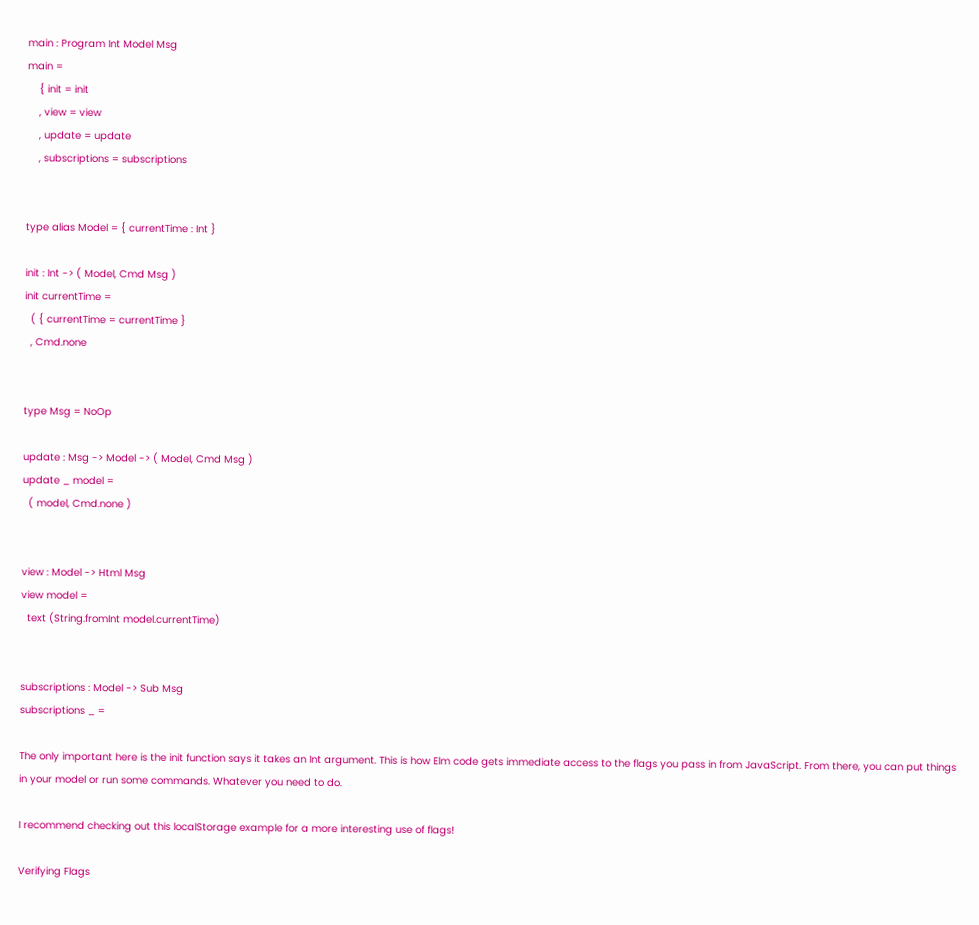main : Program Int Model Msg
main =
    { init = init
    , view = view
    , update = update
    , subscriptions = subscriptions


type alias Model = { currentTime : Int }

init : Int -> ( Model, Cmd Msg )
init currentTime =
  ( { currentTime = currentTime }
  , Cmd.none


type Msg = NoOp

update : Msg -> Model -> ( Model, Cmd Msg )
update _ model =
  ( model, Cmd.none )


view : Model -> Html Msg
view model =
  text (String.fromInt model.currentTime)


subscriptions : Model -> Sub Msg
subscriptions _ =

The only important here is the init function says it takes an Int argument. This is how Elm code gets immediate access to the flags you pass in from JavaScript. From there, you can put things in your model or run some commands. Whatever you need to do.

I recommend checking out this localStorage example for a more interesting use of flags!

Verifying Flags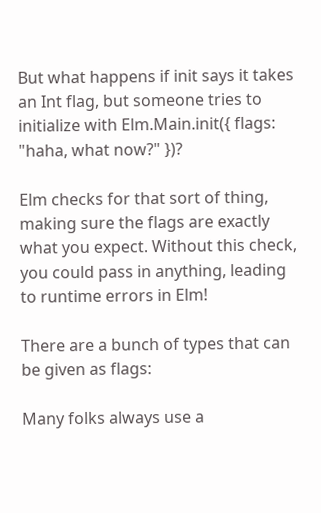But what happens if init says it takes an Int flag, but someone tries to initialize with Elm.Main.init({ flags: "haha, what now?" })?

Elm checks for that sort of thing, making sure the flags are exactly what you expect. Without this check, you could pass in anything, leading to runtime errors in Elm!

There are a bunch of types that can be given as flags:

Many folks always use a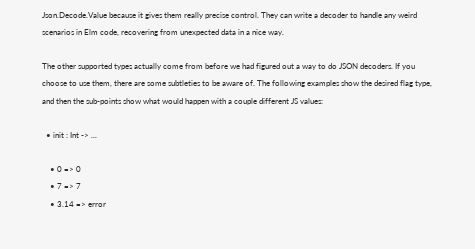Json.Decode.Value because it gives them really precise control. They can write a decoder to handle any weird scenarios in Elm code, recovering from unexpected data in a nice way.

The other supported types actually come from before we had figured out a way to do JSON decoders. If you choose to use them, there are some subtleties to be aware of. The following examples show the desired flag type, and then the sub-points show what would happen with a couple different JS values:

  • init : Int -> ...

    • 0 => 0
    • 7 => 7
    • 3.14 => error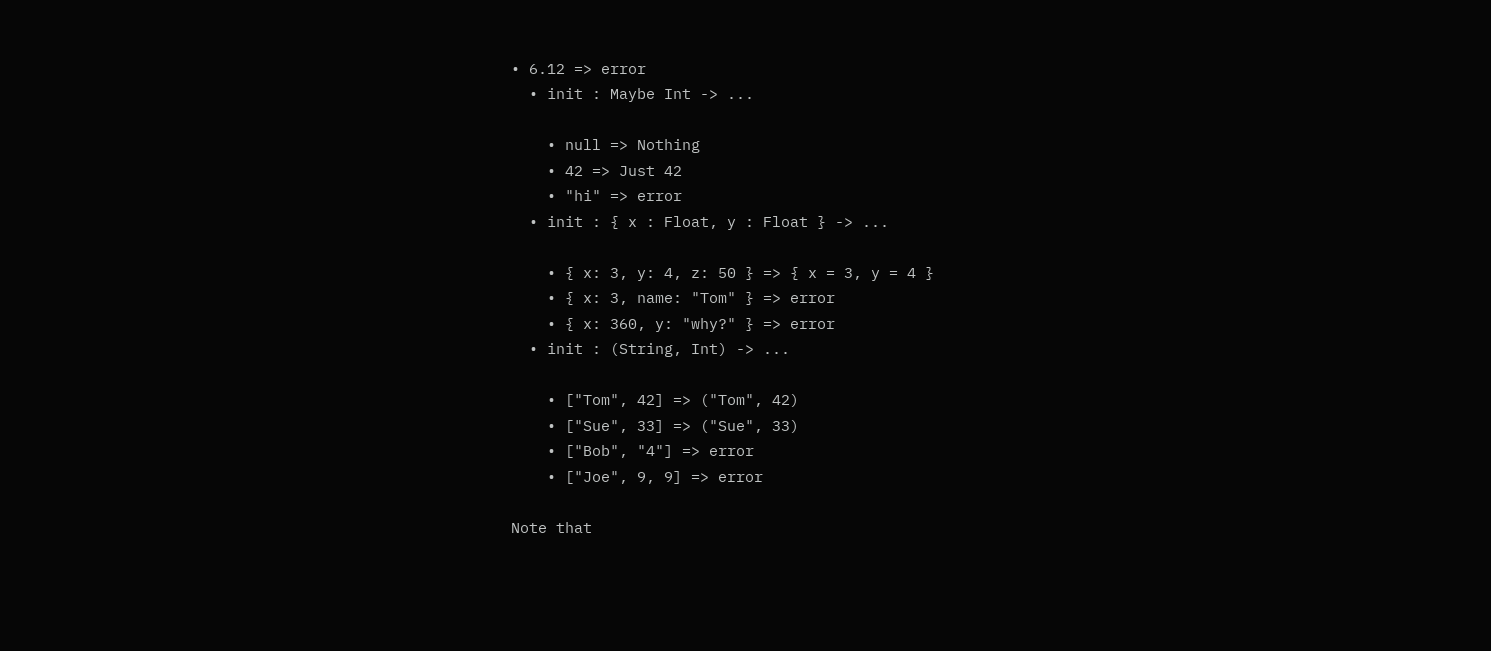• 6.12 => error
  • init : Maybe Int -> ...

    • null => Nothing
    • 42 => Just 42
    • "hi" => error
  • init : { x : Float, y : Float } -> ...

    • { x: 3, y: 4, z: 50 } => { x = 3, y = 4 }
    • { x: 3, name: "Tom" } => error
    • { x: 360, y: "why?" } => error
  • init : (String, Int) -> ...

    • ["Tom", 42] => ("Tom", 42)
    • ["Sue", 33] => ("Sue", 33)
    • ["Bob", "4"] => error
    • ["Joe", 9, 9] => error

Note that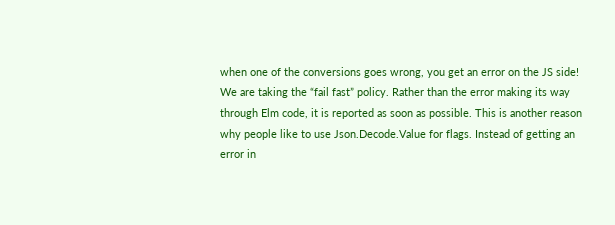when one of the conversions goes wrong, you get an error on the JS side! We are taking the “fail fast” policy. Rather than the error making its way through Elm code, it is reported as soon as possible. This is another reason why people like to use Json.Decode.Value for flags. Instead of getting an error in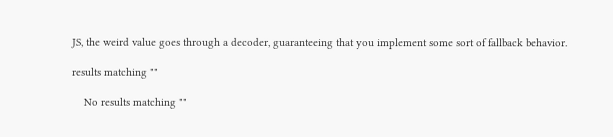JS, the weird value goes through a decoder, guaranteeing that you implement some sort of fallback behavior.

results matching ""

    No results matching ""